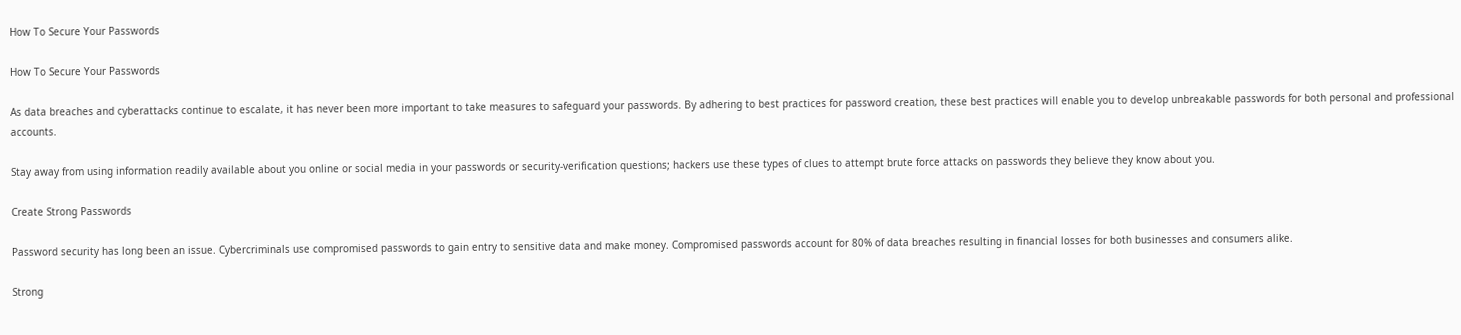How To Secure Your Passwords

How To Secure Your Passwords

As data breaches and cyberattacks continue to escalate, it has never been more important to take measures to safeguard your passwords. By adhering to best practices for password creation, these best practices will enable you to develop unbreakable passwords for both personal and professional accounts.

Stay away from using information readily available about you online or social media in your passwords or security-verification questions; hackers use these types of clues to attempt brute force attacks on passwords they believe they know about you.

Create Strong Passwords

Password security has long been an issue. Cybercriminals use compromised passwords to gain entry to sensitive data and make money. Compromised passwords account for 80% of data breaches resulting in financial losses for both businesses and consumers alike.

Strong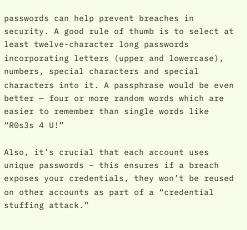passwords can help prevent breaches in security. A good rule of thumb is to select at least twelve-character long passwords incorporating letters (upper and lowercase), numbers, special characters and special characters into it. A passphrase would be even better — four or more random words which are easier to remember than single words like “R0s3s 4 U!”

Also, it’s crucial that each account uses unique passwords – this ensures if a breach exposes your credentials, they won’t be reused on other accounts as part of a “credential stuffing attack.”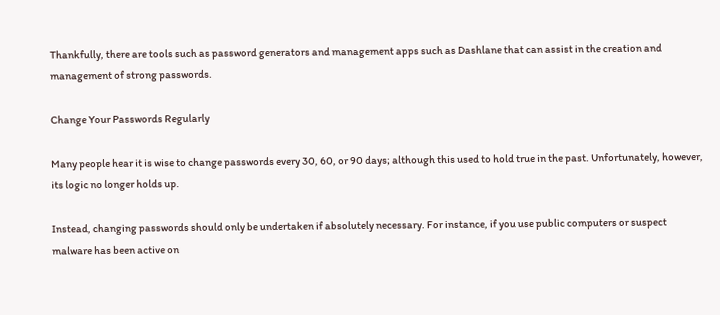Thankfully, there are tools such as password generators and management apps such as Dashlane that can assist in the creation and management of strong passwords.

Change Your Passwords Regularly

Many people hear it is wise to change passwords every 30, 60, or 90 days; although this used to hold true in the past. Unfortunately, however, its logic no longer holds up.

Instead, changing passwords should only be undertaken if absolutely necessary. For instance, if you use public computers or suspect malware has been active on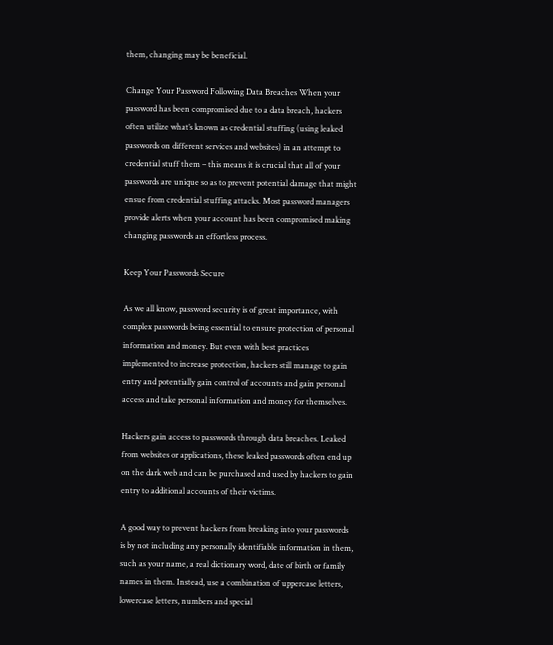them, changing may be beneficial.

Change Your Password Following Data Breaches When your password has been compromised due to a data breach, hackers often utilize what’s known as credential stuffing (using leaked passwords on different services and websites) in an attempt to credential stuff them – this means it is crucial that all of your passwords are unique so as to prevent potential damage that might ensue from credential stuffing attacks. Most password managers provide alerts when your account has been compromised making changing passwords an effortless process.

Keep Your Passwords Secure

As we all know, password security is of great importance, with complex passwords being essential to ensure protection of personal information and money. But even with best practices implemented to increase protection, hackers still manage to gain entry and potentially gain control of accounts and gain personal access and take personal information and money for themselves.

Hackers gain access to passwords through data breaches. Leaked from websites or applications, these leaked passwords often end up on the dark web and can be purchased and used by hackers to gain entry to additional accounts of their victims.

A good way to prevent hackers from breaking into your passwords is by not including any personally identifiable information in them, such as your name, a real dictionary word, date of birth or family names in them. Instead, use a combination of uppercase letters, lowercase letters, numbers and special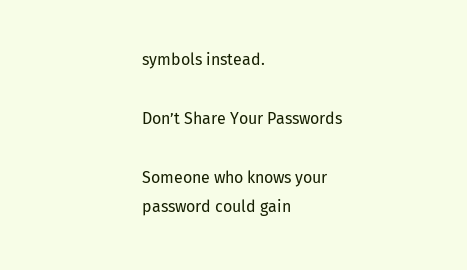symbols instead.

Don’t Share Your Passwords

Someone who knows your password could gain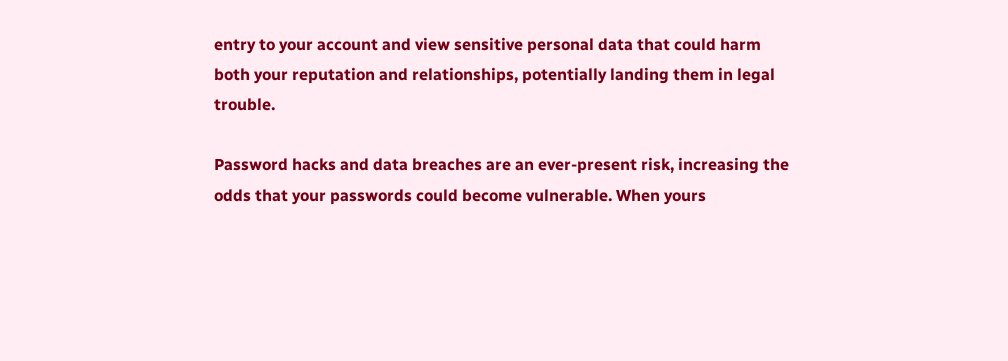entry to your account and view sensitive personal data that could harm both your reputation and relationships, potentially landing them in legal trouble.

Password hacks and data breaches are an ever-present risk, increasing the odds that your passwords could become vulnerable. When yours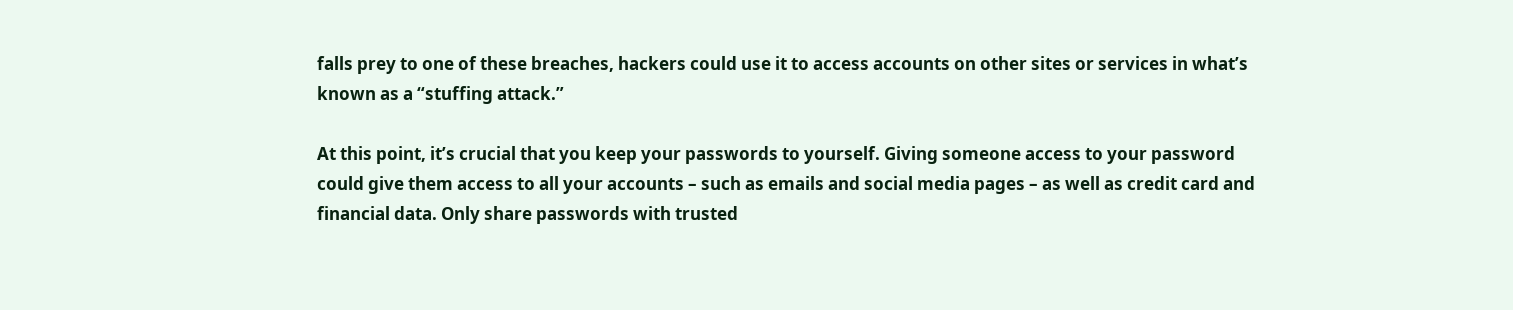falls prey to one of these breaches, hackers could use it to access accounts on other sites or services in what’s known as a “stuffing attack.”

At this point, it’s crucial that you keep your passwords to yourself. Giving someone access to your password could give them access to all your accounts – such as emails and social media pages – as well as credit card and financial data. Only share passwords with trusted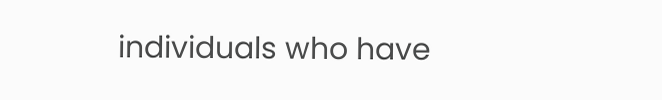individuals who have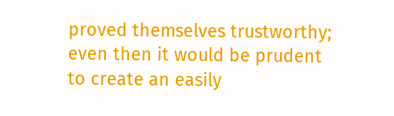proved themselves trustworthy; even then it would be prudent to create an easily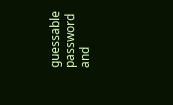guessable password and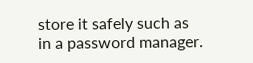store it safely such as in a password manager.